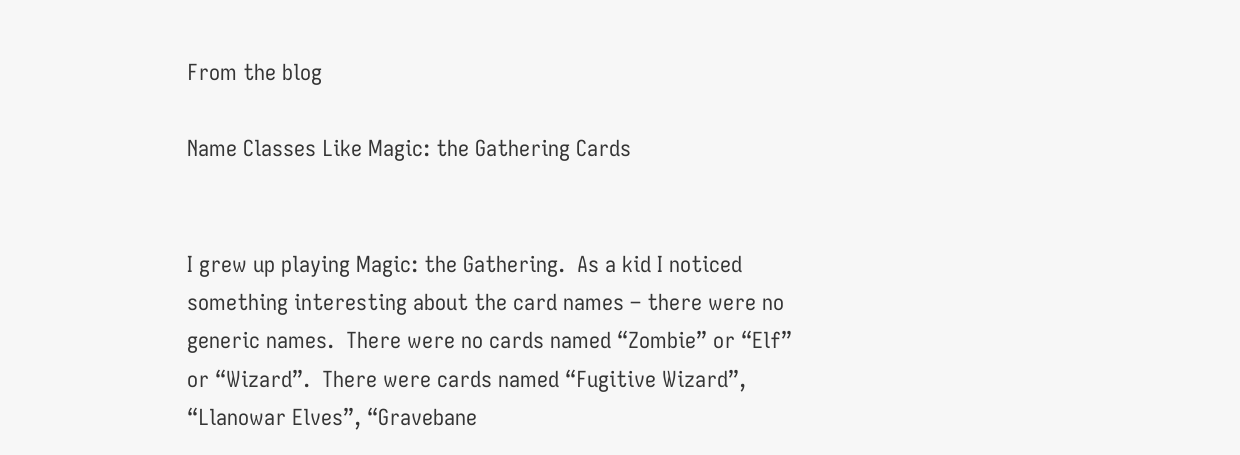From the blog

Name Classes Like Magic: the Gathering Cards


I grew up playing Magic: the Gathering.  As a kid I noticed something interesting about the card names – there were no generic names.  There were no cards named “Zombie” or “Elf” or “Wizard”.  There were cards named “Fugitive Wizard”, “Llanowar Elves”, “Gravebane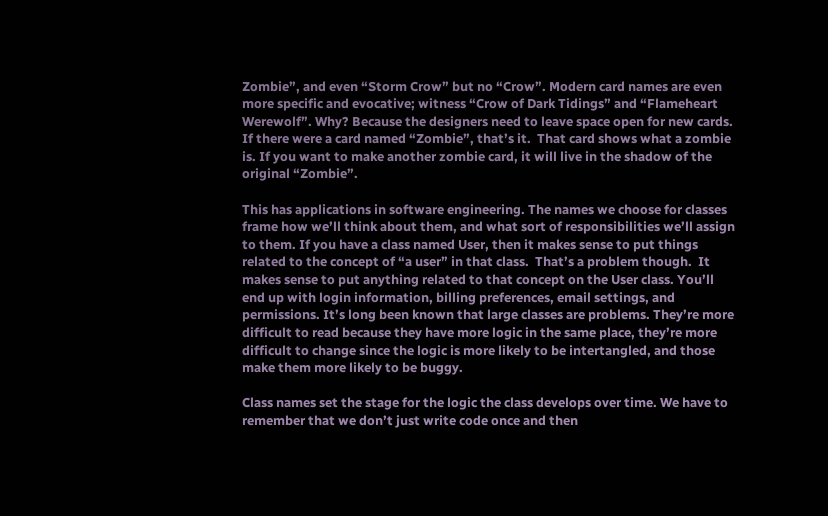Zombie”, and even “Storm Crow” but no “Crow”. Modern card names are even more specific and evocative; witness “Crow of Dark Tidings” and “Flameheart Werewolf”. Why? Because the designers need to leave space open for new cards. If there were a card named “Zombie”, that’s it.  That card shows what a zombie is. If you want to make another zombie card, it will live in the shadow of the original “Zombie”.

This has applications in software engineering. The names we choose for classes frame how we’ll think about them, and what sort of responsibilities we’ll assign to them. If you have a class named User, then it makes sense to put things related to the concept of “a user” in that class.  That’s a problem though.  It makes sense to put anything related to that concept on the User class. You’ll end up with login information, billing preferences, email settings, and permissions. It’s long been known that large classes are problems. They’re more difficult to read because they have more logic in the same place, they’re more difficult to change since the logic is more likely to be intertangled, and those make them more likely to be buggy.

Class names set the stage for the logic the class develops over time. We have to remember that we don’t just write code once and then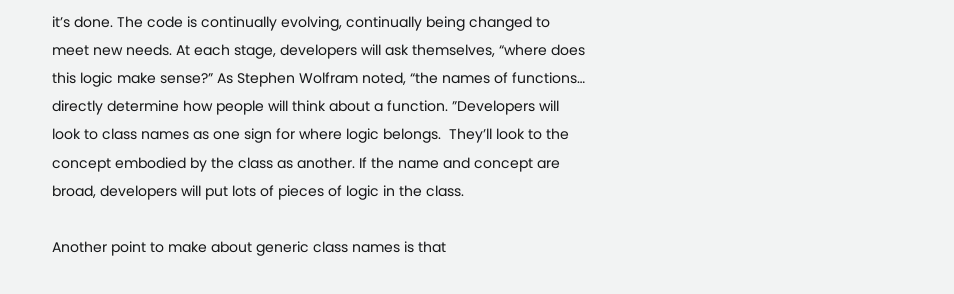it’s done. The code is continually evolving, continually being changed to meet new needs. At each stage, developers will ask themselves, “where does this logic make sense?” As Stephen Wolfram noted, “the names of functions… directly determine how people will think about a function. ”Developers will look to class names as one sign for where logic belongs.  They’ll look to the concept embodied by the class as another. If the name and concept are broad, developers will put lots of pieces of logic in the class.

Another point to make about generic class names is that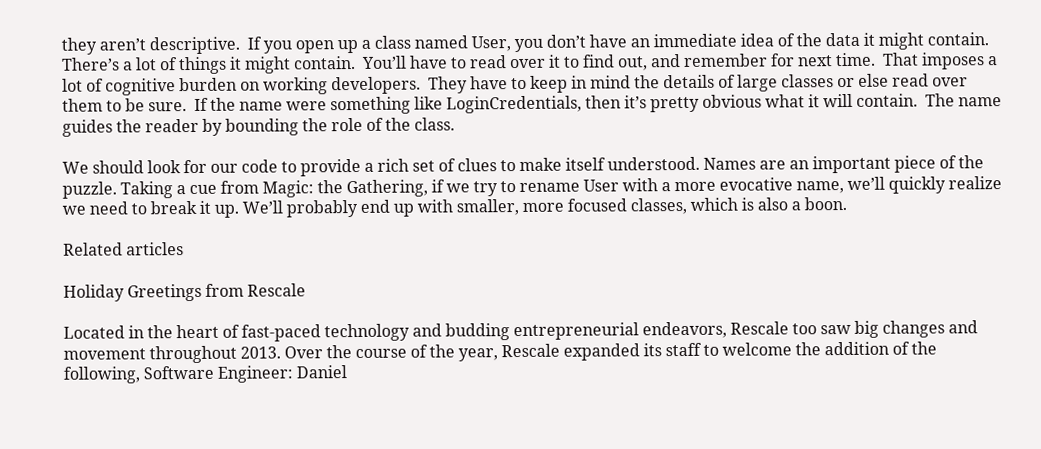they aren’t descriptive.  If you open up a class named User, you don’t have an immediate idea of the data it might contain.  There’s a lot of things it might contain.  You’ll have to read over it to find out, and remember for next time.  That imposes a lot of cognitive burden on working developers.  They have to keep in mind the details of large classes or else read over them to be sure.  If the name were something like LoginCredentials, then it’s pretty obvious what it will contain.  The name guides the reader by bounding the role of the class.

We should look for our code to provide a rich set of clues to make itself understood. Names are an important piece of the puzzle. Taking a cue from Magic: the Gathering, if we try to rename User with a more evocative name, we’ll quickly realize we need to break it up. We’ll probably end up with smaller, more focused classes, which is also a boon.

Related articles

Holiday Greetings from Rescale

Located in the heart of fast-paced technology and budding entrepreneurial endeavors, Rescale too saw big changes and movement throughout 2013. Over the course of the year, Rescale expanded its staff to welcome the addition of the following, Software Engineer: Daniel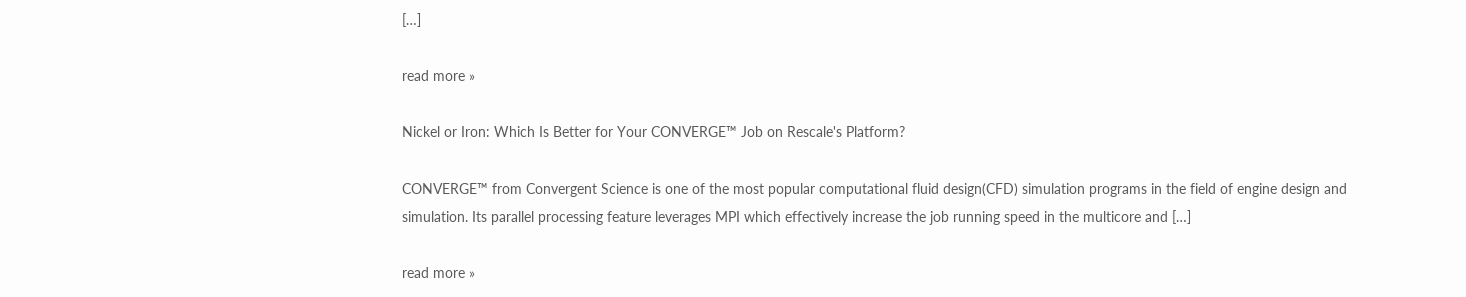[…]

read more »

Nickel or Iron: Which Is Better for Your CONVERGE™ Job on Rescale's Platform?

CONVERGE™ from Convergent Science is one of the most popular computational fluid design(CFD) simulation programs in the field of engine design and simulation. Its parallel processing feature leverages MPI which effectively increase the job running speed in the multicore and […]

read more »